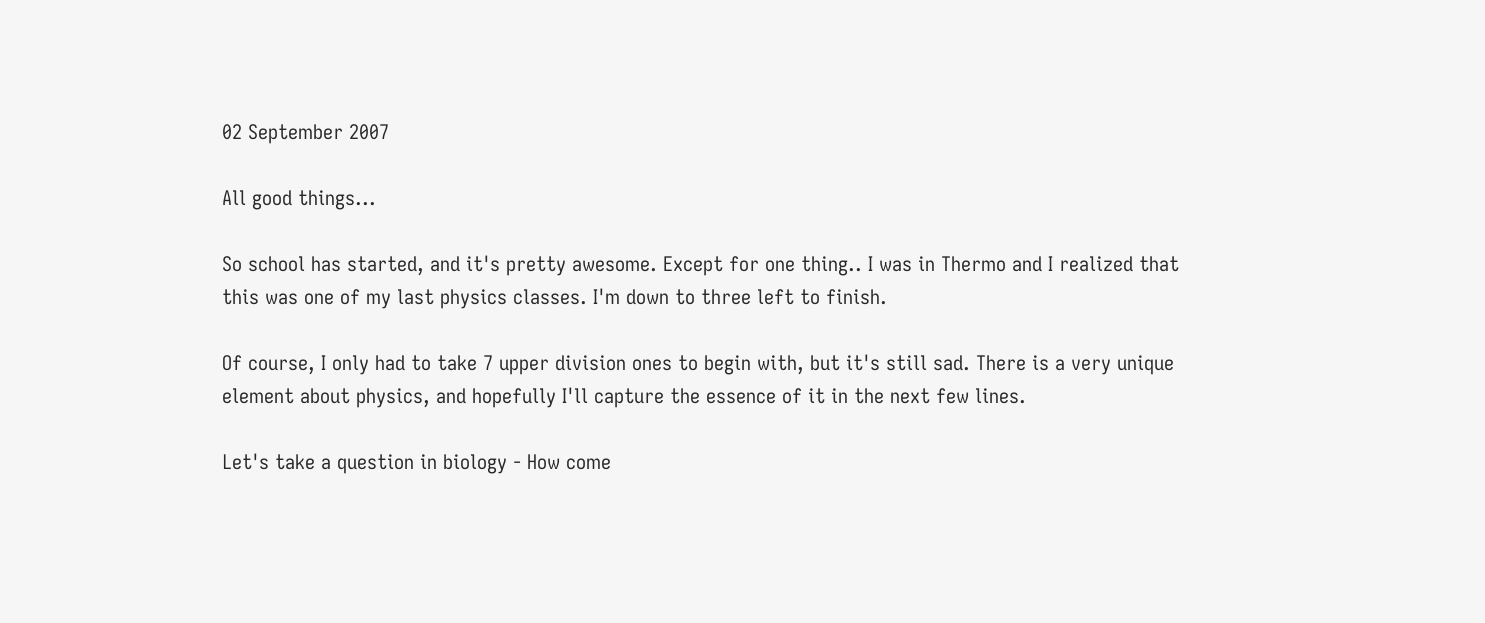02 September 2007

All good things...

So school has started, and it's pretty awesome. Except for one thing.. I was in Thermo and I realized that this was one of my last physics classes. I'm down to three left to finish.

Of course, I only had to take 7 upper division ones to begin with, but it's still sad. There is a very unique element about physics, and hopefully I'll capture the essence of it in the next few lines.

Let's take a question in biology - How come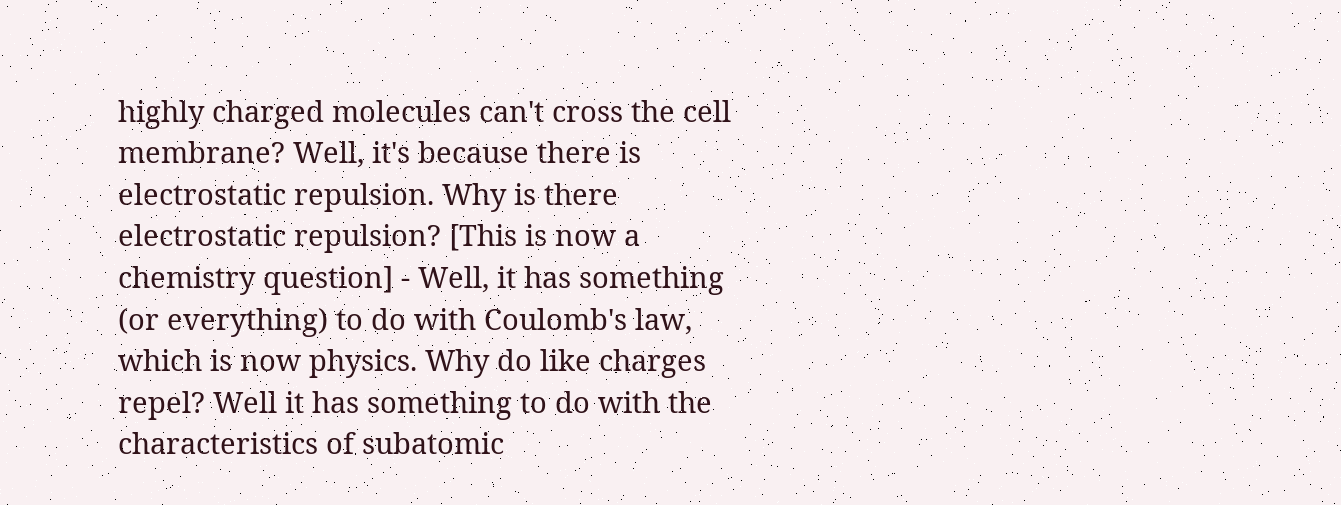highly charged molecules can't cross the cell membrane? Well, it's because there is electrostatic repulsion. Why is there electrostatic repulsion? [This is now a chemistry question] - Well, it has something (or everything) to do with Coulomb's law, which is now physics. Why do like charges repel? Well it has something to do with the characteristics of subatomic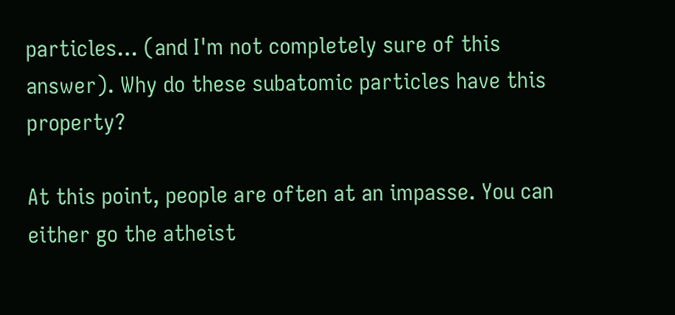particles... (and I'm not completely sure of this answer). Why do these subatomic particles have this property?

At this point, people are often at an impasse. You can either go the atheist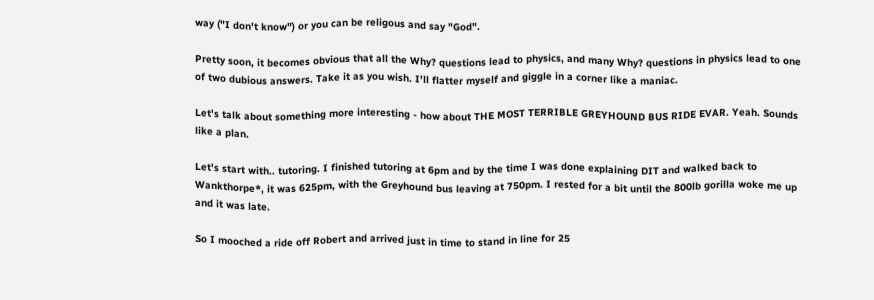way ("I don't know") or you can be religous and say "God".

Pretty soon, it becomes obvious that all the Why? questions lead to physics, and many Why? questions in physics lead to one of two dubious answers. Take it as you wish. I'll flatter myself and giggle in a corner like a maniac.

Let's talk about something more interesting - how about THE MOST TERRIBLE GREYHOUND BUS RIDE EVAR. Yeah. Sounds like a plan.

Let's start with.. tutoring. I finished tutoring at 6pm and by the time I was done explaining DIT and walked back to Wankthorpe*, it was 625pm, with the Greyhound bus leaving at 750pm. I rested for a bit until the 800lb gorilla woke me up and it was late.

So I mooched a ride off Robert and arrived just in time to stand in line for 25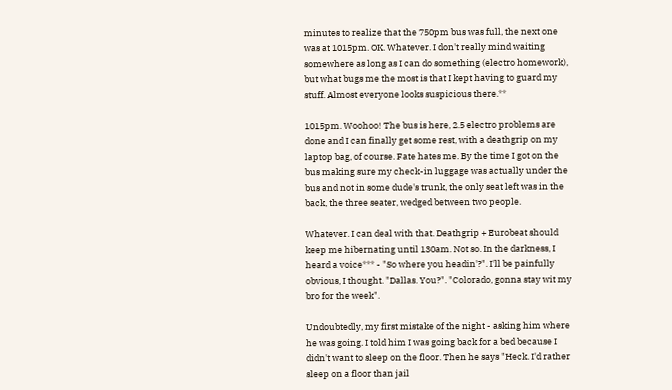minutes to realize that the 750pm bus was full, the next one was at 1015pm. OK. Whatever. I don't really mind waiting somewhere as long as I can do something (electro homework), but what bugs me the most is that I kept having to guard my stuff. Almost everyone looks suspicious there.**

1015pm. Woohoo! The bus is here, 2.5 electro problems are done and I can finally get some rest, with a deathgrip on my laptop bag, of course. Fate hates me. By the time I got on the bus making sure my check-in luggage was actually under the bus and not in some dude's trunk, the only seat left was in the back, the three seater, wedged between two people.

Whatever. I can deal with that. Deathgrip + Eurobeat should keep me hibernating until 130am. Not so. In the darkness, I heard a voice*** - "So where you headin'?". I'll be painfully obvious, I thought. "Dallas. You?". "Colorado, gonna stay wit my bro for the week".

Undoubtedly, my first mistake of the night - asking him where he was going. I told him I was going back for a bed because I didn't want to sleep on the floor. Then he says "Heck. I'd rather sleep on a floor than jail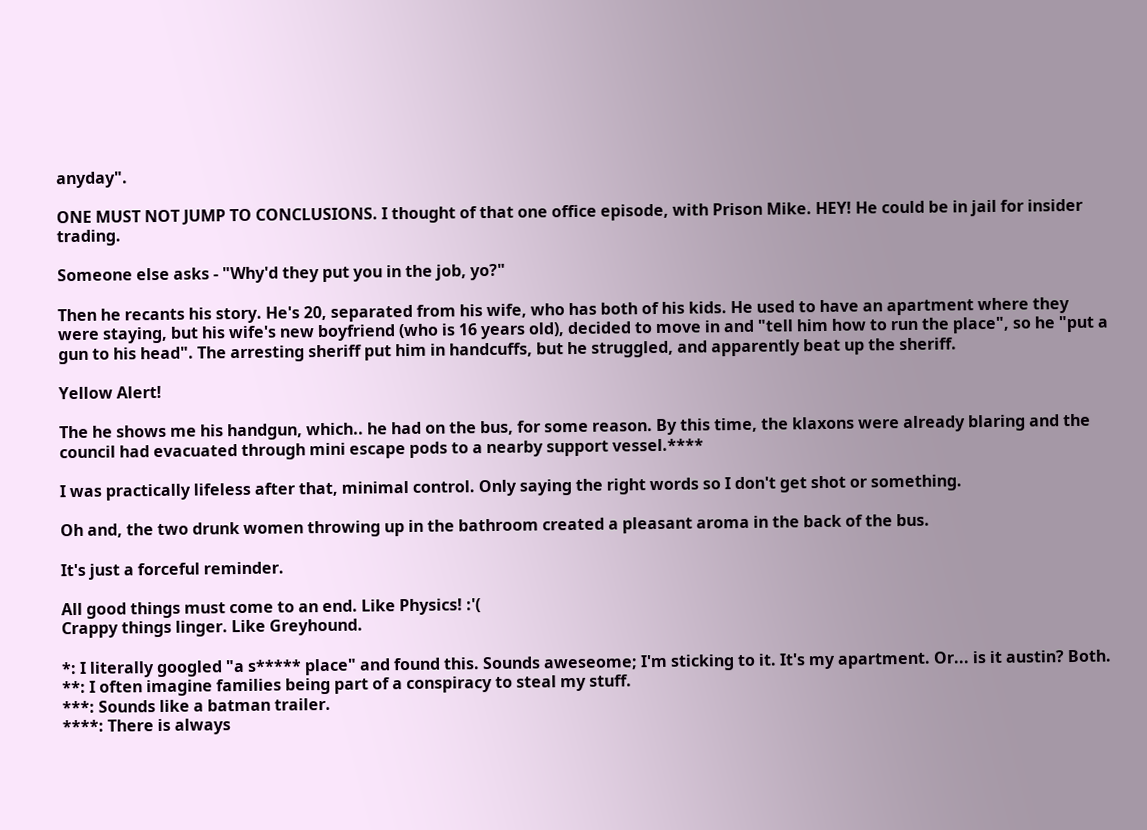anyday".

ONE MUST NOT JUMP TO CONCLUSIONS. I thought of that one office episode, with Prison Mike. HEY! He could be in jail for insider trading.

Someone else asks - "Why'd they put you in the job, yo?"

Then he recants his story. He's 20, separated from his wife, who has both of his kids. He used to have an apartment where they were staying, but his wife's new boyfriend (who is 16 years old), decided to move in and "tell him how to run the place", so he "put a gun to his head". The arresting sheriff put him in handcuffs, but he struggled, and apparently beat up the sheriff.

Yellow Alert!

The he shows me his handgun, which.. he had on the bus, for some reason. By this time, the klaxons were already blaring and the council had evacuated through mini escape pods to a nearby support vessel.****

I was practically lifeless after that, minimal control. Only saying the right words so I don't get shot or something.

Oh and, the two drunk women throwing up in the bathroom created a pleasant aroma in the back of the bus.

It's just a forceful reminder.

All good things must come to an end. Like Physics! :'(
Crappy things linger. Like Greyhound.

*: I literally googled "a s***** place" and found this. Sounds aweseome; I'm sticking to it. It's my apartment. Or... is it austin? Both.
**: I often imagine families being part of a conspiracy to steal my stuff.
***: Sounds like a batman trailer.
****: There is always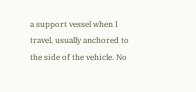a support vessel when I travel, usually anchored to the side of the vehicle. No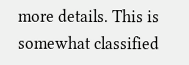more details. This is somewhat classified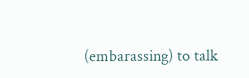(embarassing) to talk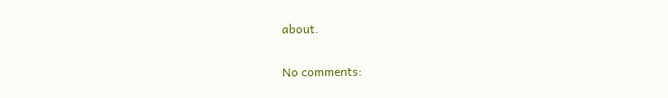about.

No comments: